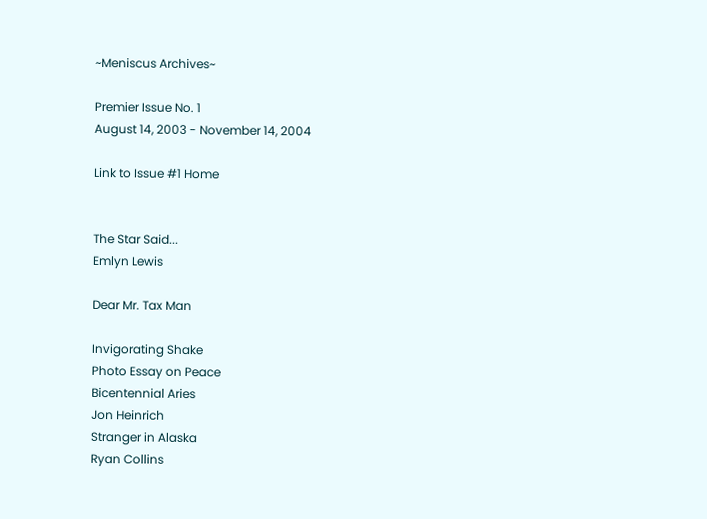~Meniscus Archives~

Premier Issue No. 1
August 14, 2003 - November 14, 2004

Link to Issue #1 Home


The Star Said...
Emlyn Lewis

Dear Mr. Tax Man

Invigorating Shake
Photo Essay on Peace
Bicentennial Aries
Jon Heinrich
Stranger in Alaska
Ryan Collins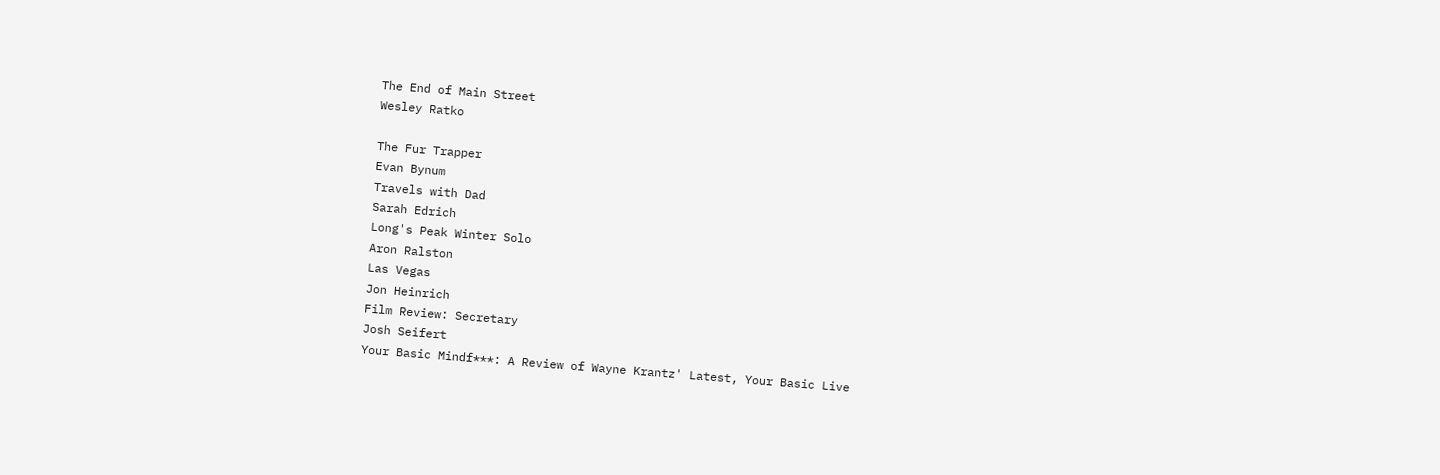The End of Main Street
Wesley Ratko

The Fur Trapper
Evan Bynum
Travels with Dad
Sarah Edrich
Long's Peak Winter Solo
Aron Ralston
Las Vegas
Jon Heinrich
Film Review: Secretary
Josh Seifert
Your Basic Mindf***: A Review of Wayne Krantz' Latest, Your Basic Live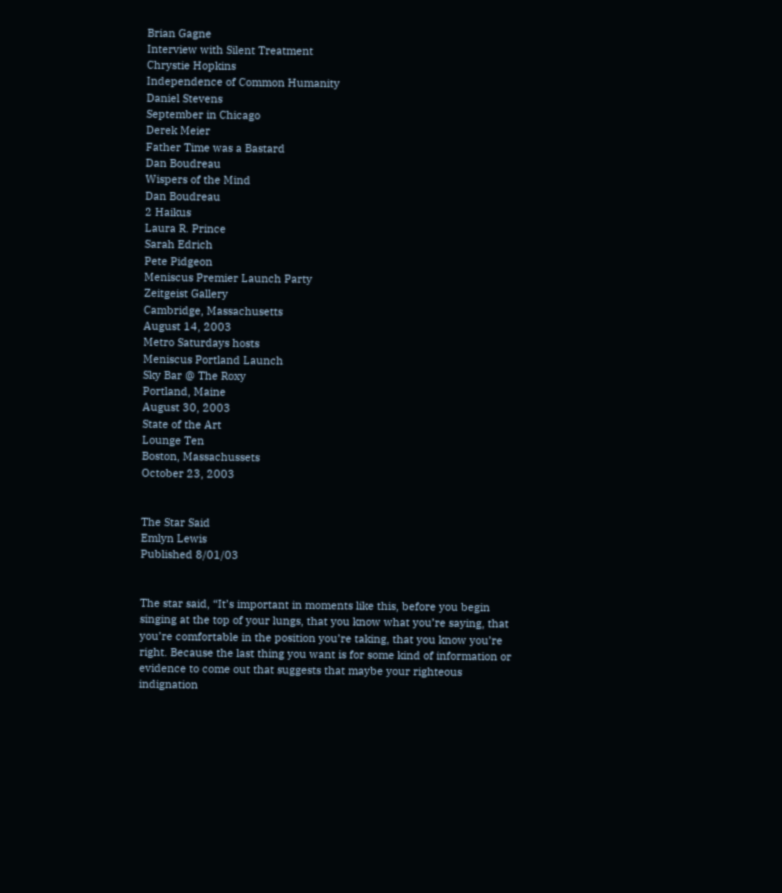Brian Gagne
Interview with Silent Treatment
Chrystie Hopkins
Independence of Common Humanity
Daniel Stevens
September in Chicago
Derek Meier
Father Time was a Bastard
Dan Boudreau
Wispers of the Mind
Dan Boudreau
2 Haikus
Laura R. Prince
Sarah Edrich
Pete Pidgeon
Meniscus Premier Launch Party
Zeitgeist Gallery
Cambridge, Massachusetts
August 14, 2003
Metro Saturdays hosts
Meniscus Portland Launch
Sky Bar @ The Roxy
Portland, Maine
August 30, 2003
State of the Art
Lounge Ten
Boston, Massachussets
October 23, 2003


The Star Said
Emlyn Lewis
Published 8/01/03


The star said, “It’s important in moments like this, before you begin singing at the top of your lungs, that you know what you’re saying, that you’re comfortable in the position you’re taking, that you know you’re right. Because the last thing you want is for some kind of information or evidence to come out that suggests that maybe your righteous indignation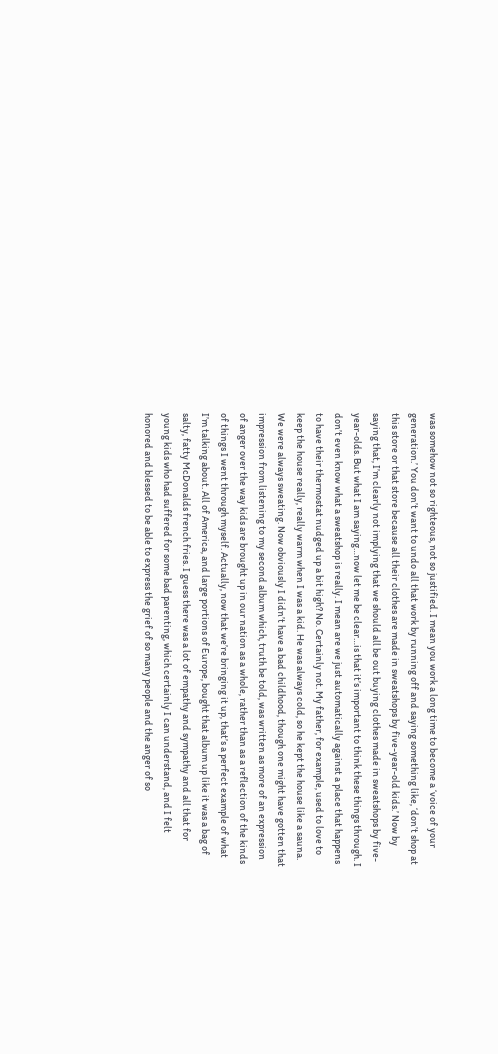was somehow not so righteous, not so justified. I mean you work a long time to become a ‘voice of your generation.’ You don’t want to undo all that work by running off and saying something like, ‘don’t shop at this store or that store because all their clothes are made in sweatshops by five-year-old kids.’ Now by saying that, I’m clearly not implying that we should all be out buying clothes made in sweatshops by five-year-olds. But what I am saying…now let me be clear…is that it’s important to think these things through. I don’t even know what a sweatshop is really. I mean are we just automatically against a place that happens to have their thermostat nudged up a bit high? No. Certainly not. My father, for example, used to love to keep the house really, really warm when I was a kid. He was always cold, so he kept the house like a sauna. We were always sweating. Now obviously I didn’t have a bad childhood, though one might have gotten that impression from listening to my second album which, truth be told, was written as more of an expression of anger over the way kids are brought up in our nation as a whole, rather than as a reflection of the kinds of things I went through myself. Actually, now that we’re bringing it up, that’s a perfect example of what I’m talking about. All of America, and large portions of Europe, bought that album up like it was a bag of salty, fatty McDonalds french fries. I guess there was a lot of empathy and sympathy and all that for young kids who had suffered for some bad parenting, which certainly I can understand, and I felt honored and blessed to be able to express the grief of so many people and the anger of so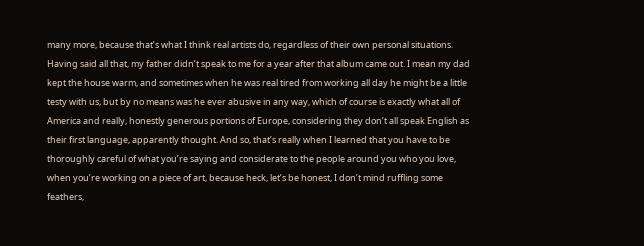many more, because that’s what I think real artists do, regardless of their own personal situations. Having said all that, my father didn’t speak to me for a year after that album came out. I mean my dad kept the house warm, and sometimes when he was real tired from working all day he might be a little testy with us, but by no means was he ever abusive in any way, which of course is exactly what all of America and really, honestly generous portions of Europe, considering they don’t all speak English as their first language, apparently thought. And so, that’s really when I learned that you have to be thoroughly careful of what you’re saying and considerate to the people around you who you love, when you’re working on a piece of art, because heck, let’s be honest, I don’t mind ruffling some feathers,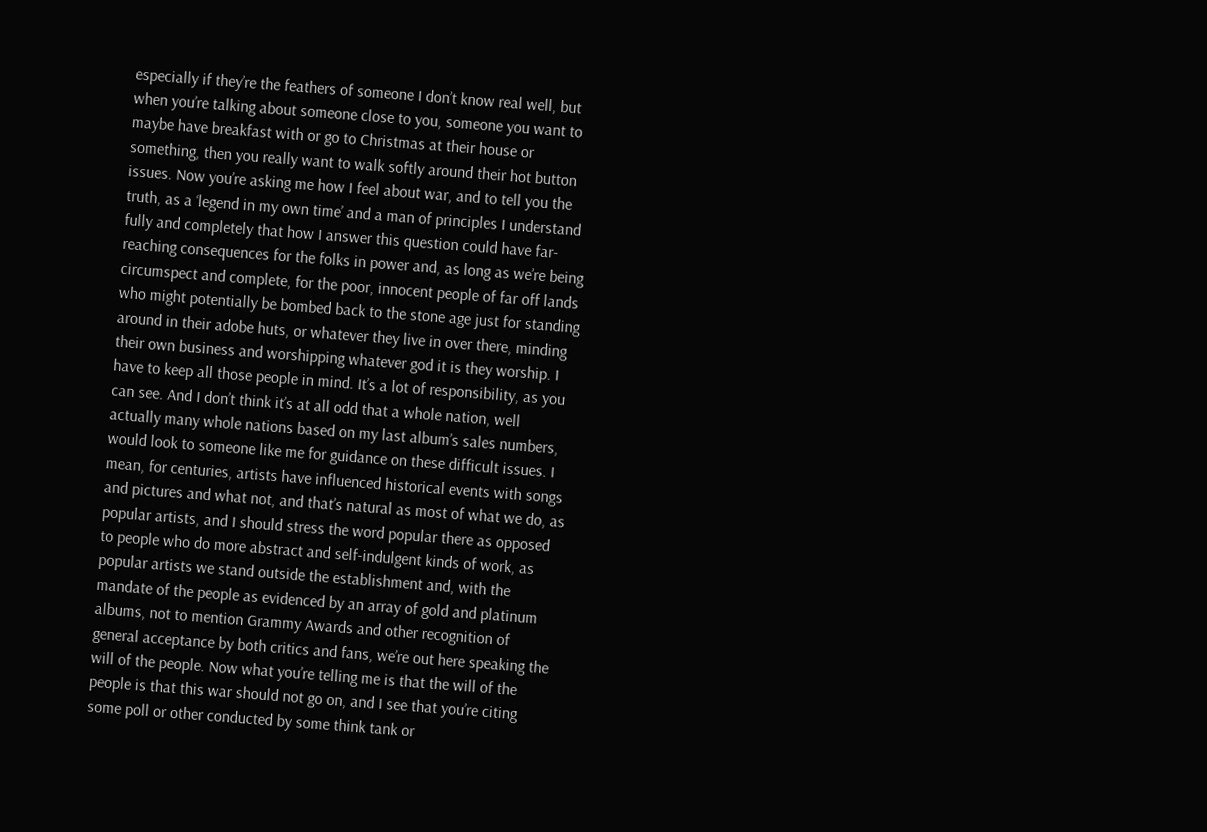especially if they’re the feathers of someone I don’t know real well, but when you’re talking about someone close to you, someone you want to maybe have breakfast with or go to Christmas at their house or something, then you really want to walk softly around their hot button issues. Now you’re asking me how I feel about war, and to tell you the truth, as a ‘legend in my own time’ and a man of principles I understand fully and completely that how I answer this question could have far-reaching consequences for the folks in power and, as long as we’re being circumspect and complete, for the poor, innocent people of far off lands who might potentially be bombed back to the stone age just for standing around in their adobe huts, or whatever they live in over there, minding their own business and worshipping whatever god it is they worship. I have to keep all those people in mind. It’s a lot of responsibility, as you can see. And I don’t think it’s at all odd that a whole nation, well actually many whole nations based on my last album’s sales numbers, would look to someone like me for guidance on these difficult issues. I mean, for centuries, artists have influenced historical events with songs and pictures and what not, and that’s natural as most of what we do, as popular artists, and I should stress the word popular there as opposed to people who do more abstract and self-indulgent kinds of work, as popular artists we stand outside the establishment and, with the mandate of the people as evidenced by an array of gold and platinum albums, not to mention Grammy Awards and other recognition of general acceptance by both critics and fans, we’re out here speaking the will of the people. Now what you’re telling me is that the will of the people is that this war should not go on, and I see that you’re citing some poll or other conducted by some think tank or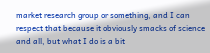market research group or something, and I can respect that because it obviously smacks of science and all, but what I do is a bit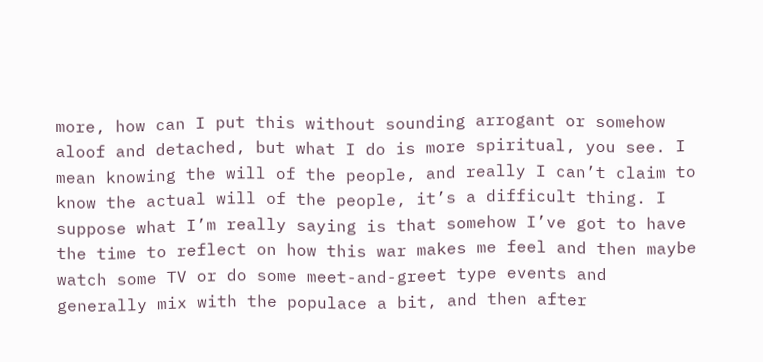more, how can I put this without sounding arrogant or somehow aloof and detached, but what I do is more spiritual, you see. I mean knowing the will of the people, and really I can’t claim to know the actual will of the people, it’s a difficult thing. I suppose what I’m really saying is that somehow I’ve got to have the time to reflect on how this war makes me feel and then maybe watch some TV or do some meet-and-greet type events and generally mix with the populace a bit, and then after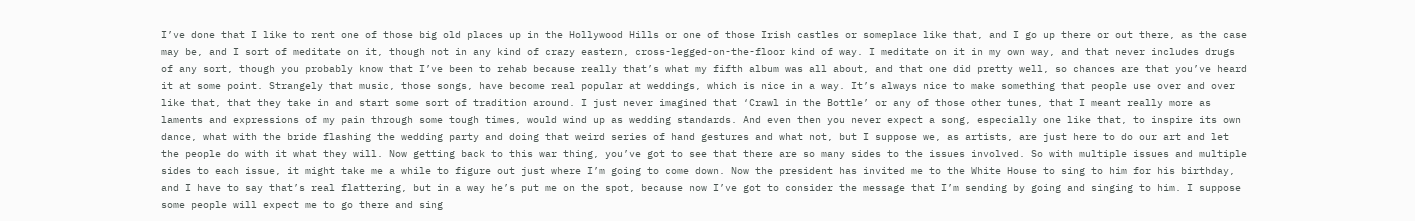I’ve done that I like to rent one of those big old places up in the Hollywood Hills or one of those Irish castles or someplace like that, and I go up there or out there, as the case may be, and I sort of meditate on it, though not in any kind of crazy eastern, cross-legged-on-the-floor kind of way. I meditate on it in my own way, and that never includes drugs of any sort, though you probably know that I’ve been to rehab because really that’s what my fifth album was all about, and that one did pretty well, so chances are that you’ve heard it at some point. Strangely that music, those songs, have become real popular at weddings, which is nice in a way. It’s always nice to make something that people use over and over like that, that they take in and start some sort of tradition around. I just never imagined that ‘Crawl in the Bottle’ or any of those other tunes, that I meant really more as laments and expressions of my pain through some tough times, would wind up as wedding standards. And even then you never expect a song, especially one like that, to inspire its own dance, what with the bride flashing the wedding party and doing that weird series of hand gestures and what not, but I suppose we, as artists, are just here to do our art and let the people do with it what they will. Now getting back to this war thing, you’ve got to see that there are so many sides to the issues involved. So with multiple issues and multiple sides to each issue, it might take me a while to figure out just where I’m going to come down. Now the president has invited me to the White House to sing to him for his birthday, and I have to say that’s real flattering, but in a way he’s put me on the spot, because now I’ve got to consider the message that I’m sending by going and singing to him. I suppose some people will expect me to go there and sing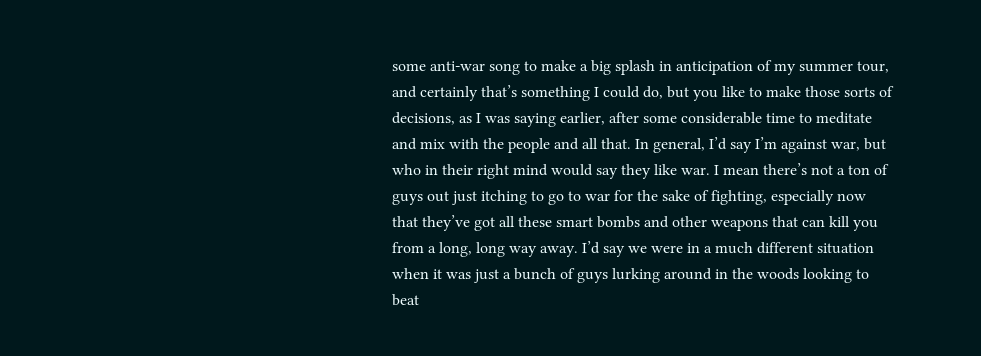some anti-war song to make a big splash in anticipation of my summer tour, and certainly that’s something I could do, but you like to make those sorts of decisions, as I was saying earlier, after some considerable time to meditate and mix with the people and all that. In general, I’d say I’m against war, but who in their right mind would say they like war. I mean there’s not a ton of guys out just itching to go to war for the sake of fighting, especially now that they’ve got all these smart bombs and other weapons that can kill you from a long, long way away. I’d say we were in a much different situation when it was just a bunch of guys lurking around in the woods looking to beat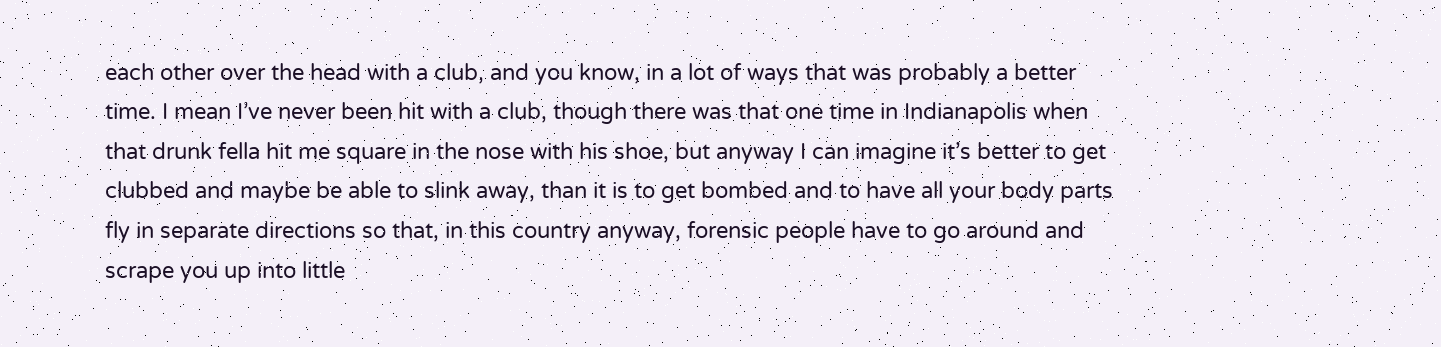each other over the head with a club, and you know, in a lot of ways that was probably a better time. I mean I’ve never been hit with a club, though there was that one time in Indianapolis when that drunk fella hit me square in the nose with his shoe, but anyway I can imagine it’s better to get clubbed and maybe be able to slink away, than it is to get bombed and to have all your body parts fly in separate directions so that, in this country anyway, forensic people have to go around and scrape you up into little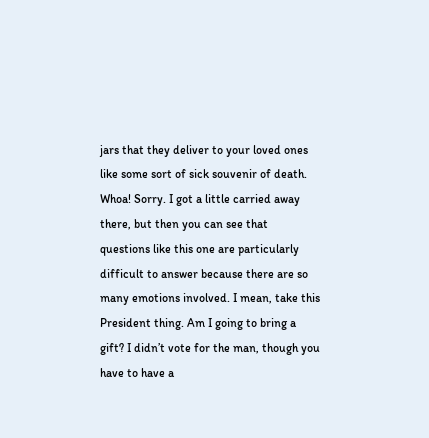jars that they deliver to your loved ones like some sort of sick souvenir of death. Whoa! Sorry. I got a little carried away there, but then you can see that questions like this one are particularly difficult to answer because there are so many emotions involved. I mean, take this President thing. Am I going to bring a gift? I didn’t vote for the man, though you have to have a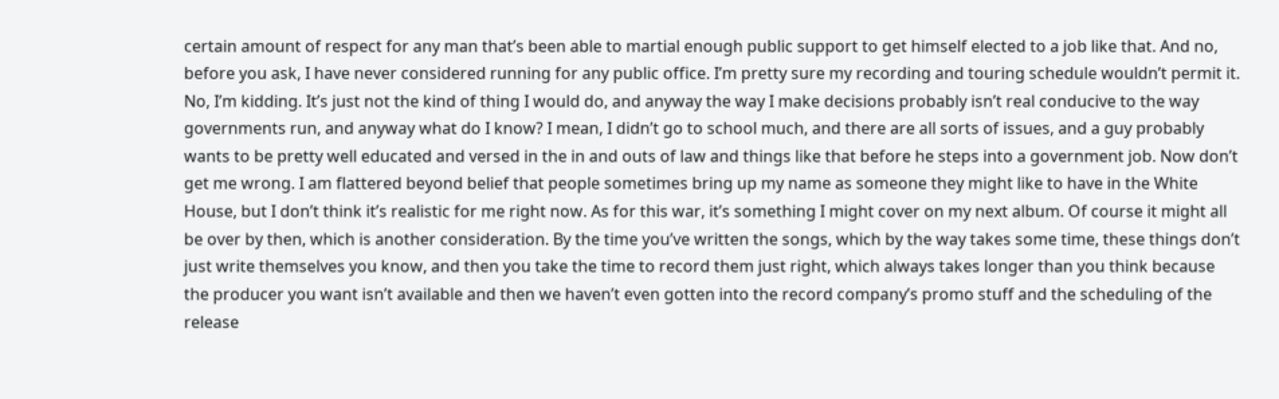certain amount of respect for any man that’s been able to martial enough public support to get himself elected to a job like that. And no, before you ask, I have never considered running for any public office. I’m pretty sure my recording and touring schedule wouldn’t permit it. No, I’m kidding. It’s just not the kind of thing I would do, and anyway the way I make decisions probably isn’t real conducive to the way governments run, and anyway what do I know? I mean, I didn’t go to school much, and there are all sorts of issues, and a guy probably wants to be pretty well educated and versed in the in and outs of law and things like that before he steps into a government job. Now don’t get me wrong. I am flattered beyond belief that people sometimes bring up my name as someone they might like to have in the White House, but I don’t think it’s realistic for me right now. As for this war, it’s something I might cover on my next album. Of course it might all be over by then, which is another consideration. By the time you’ve written the songs, which by the way takes some time, these things don’t just write themselves you know, and then you take the time to record them just right, which always takes longer than you think because the producer you want isn’t available and then we haven’t even gotten into the record company’s promo stuff and the scheduling of the release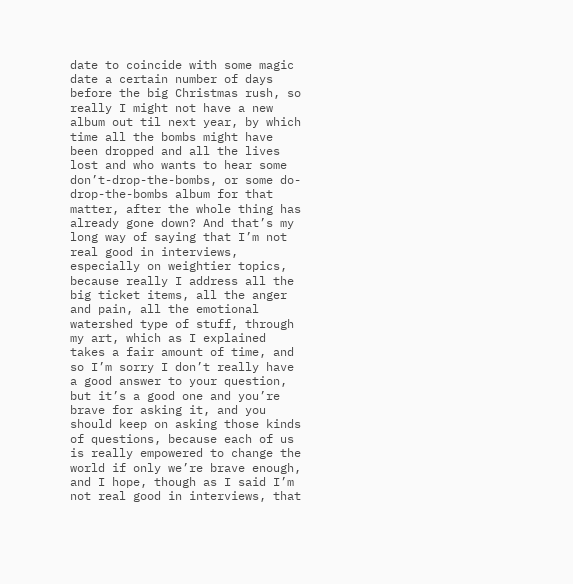date to coincide with some magic date a certain number of days before the big Christmas rush, so really I might not have a new album out til next year, by which time all the bombs might have been dropped and all the lives lost and who wants to hear some don’t-drop-the-bombs, or some do-drop-the-bombs album for that matter, after the whole thing has already gone down? And that’s my long way of saying that I’m not real good in interviews, especially on weightier topics, because really I address all the big ticket items, all the anger and pain, all the emotional watershed type of stuff, through my art, which as I explained takes a fair amount of time, and so I’m sorry I don’t really have a good answer to your question, but it’s a good one and you’re brave for asking it, and you should keep on asking those kinds of questions, because each of us is really empowered to change the world if only we’re brave enough, and I hope, though as I said I’m not real good in interviews, that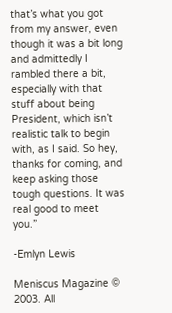that’s what you got from my answer, even though it was a bit long and admittedly I rambled there a bit, especially with that stuff about being President, which isn’t realistic talk to begin with, as I said. So hey, thanks for coming, and keep asking those tough questions. It was real good to meet you.”

-Emlyn Lewis

Meniscus Magazine © 2003. All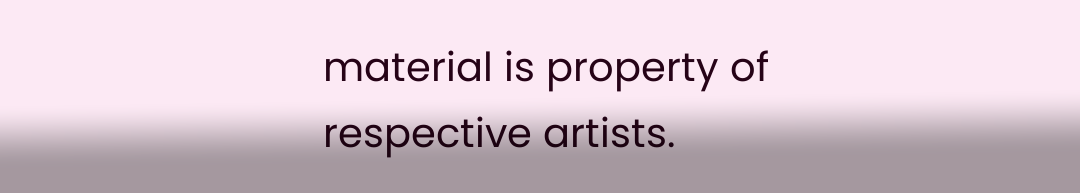material is property of respective artists.